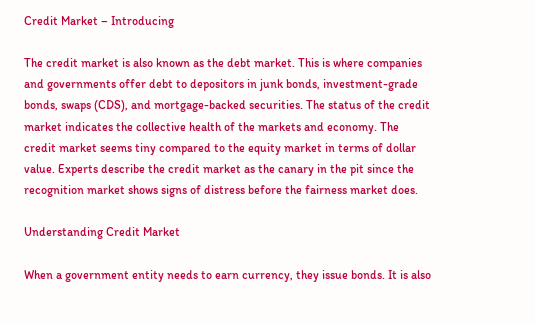Credit Market – Introducing

The credit market is also known as the debt market. This is where companies and governments offer debt to depositors in junk bonds, investment-grade bonds, swaps (CDS), and mortgage-backed securities. The status of the credit market indicates the collective health of the markets and economy. The credit market seems tiny compared to the equity market in terms of dollar value. Experts describe the credit market as the canary in the pit since the recognition market shows signs of distress before the fairness market does.

Understanding Credit Market

When a government entity needs to earn currency, they issue bonds. It is also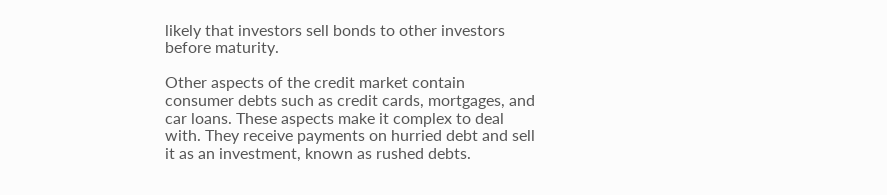likely that investors sell bonds to other investors before maturity.

Other aspects of the credit market contain consumer debts such as credit cards, mortgages, and car loans. These aspects make it complex to deal with. They receive payments on hurried debt and sell it as an investment, known as rushed debts.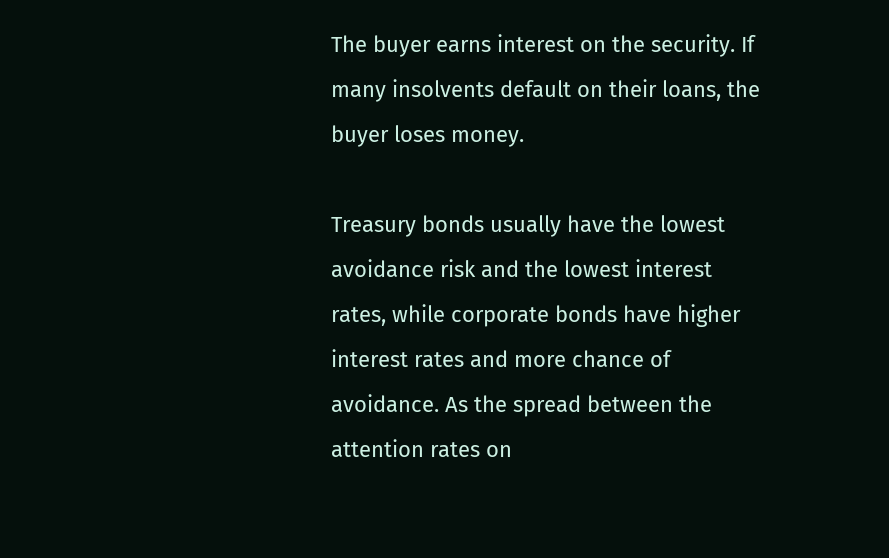The buyer earns interest on the security. If many insolvents default on their loans, the buyer loses money.

Treasury bonds usually have the lowest avoidance risk and the lowest interest rates, while corporate bonds have higher interest rates and more chance of avoidance. As the spread between the attention rates on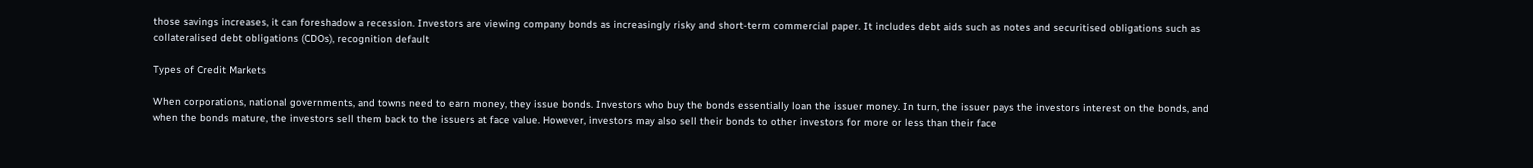those savings increases, it can foreshadow a recession. Investors are viewing company bonds as increasingly risky and short-term commercial paper. It includes debt aids such as notes and securitised obligations such as collateralised debt obligations (CDOs), recognition default

Types of Credit Markets

When corporations, national governments, and towns need to earn money, they issue bonds. Investors who buy the bonds essentially loan the issuer money. In turn, the issuer pays the investors interest on the bonds, and when the bonds mature, the investors sell them back to the issuers at face value. However, investors may also sell their bonds to other investors for more or less than their face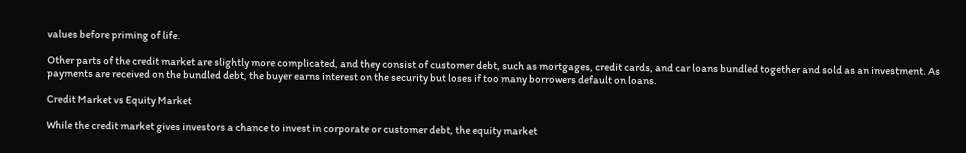values before priming of life.

Other parts of the credit market are slightly more complicated, and they consist of customer debt, such as mortgages, credit cards, and car loans bundled together and sold as an investment. As payments are received on the bundled debt, the buyer earns interest on the security but loses if too many borrowers default on loans.

Credit Market vs Equity Market

While the credit market gives investors a chance to invest in corporate or customer debt, the equity market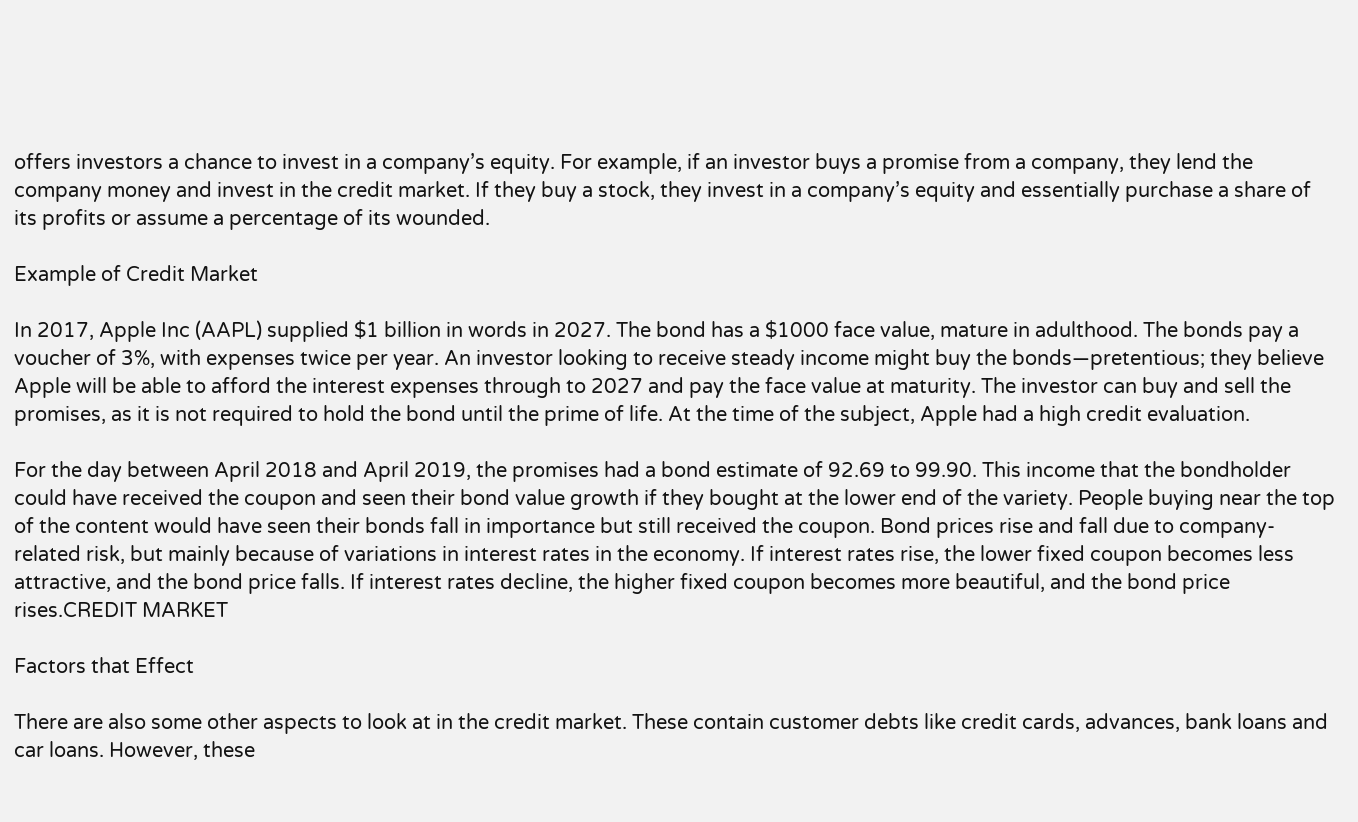offers investors a chance to invest in a company’s equity. For example, if an investor buys a promise from a company, they lend the company money and invest in the credit market. If they buy a stock, they invest in a company’s equity and essentially purchase a share of its profits or assume a percentage of its wounded.

Example of Credit Market

In 2017, Apple Inc (AAPL) supplied $1 billion in words in 2027. The bond has a $1000 face value, mature in adulthood. The bonds pay a voucher of 3%, with expenses twice per year. An investor looking to receive steady income might buy the bonds—pretentious; they believe Apple will be able to afford the interest expenses through to 2027 and pay the face value at maturity. The investor can buy and sell the promises, as it is not required to hold the bond until the prime of life. At the time of the subject, Apple had a high credit evaluation.

For the day between April 2018 and April 2019, the promises had a bond estimate of 92.69 to 99.90. This income that the bondholder could have received the coupon and seen their bond value growth if they bought at the lower end of the variety. People buying near the top of the content would have seen their bonds fall in importance but still received the coupon. Bond prices rise and fall due to company-related risk, but mainly because of variations in interest rates in the economy. If interest rates rise, the lower fixed coupon becomes less attractive, and the bond price falls. If interest rates decline, the higher fixed coupon becomes more beautiful, and the bond price rises.CREDIT MARKET

Factors that Effect

There are also some other aspects to look at in the credit market. These contain customer debts like credit cards, advances, bank loans and car loans. However, these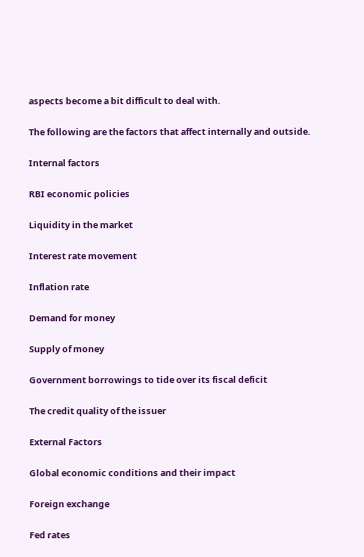aspects become a bit difficult to deal with.

The following are the factors that affect internally and outside.

Internal factors

RBI economic policies

Liquidity in the market

Interest rate movement

Inflation rate

Demand for money

Supply of money

Government borrowings to tide over its fiscal deficit

The credit quality of the issuer

External Factors

Global economic conditions and their impact

Foreign exchange

Fed rates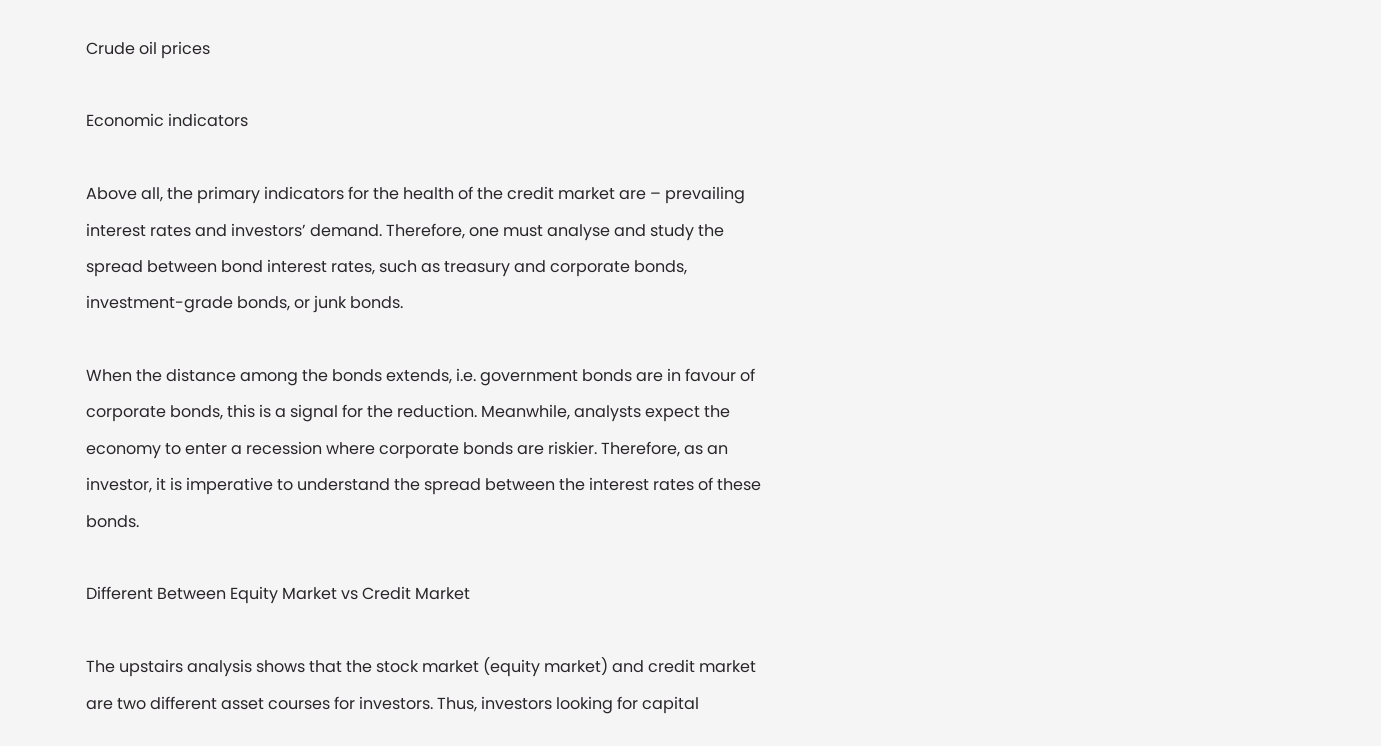Crude oil prices

Economic indicators

Above all, the primary indicators for the health of the credit market are – prevailing interest rates and investors’ demand. Therefore, one must analyse and study the spread between bond interest rates, such as treasury and corporate bonds, investment-grade bonds, or junk bonds.

When the distance among the bonds extends, i.e. government bonds are in favour of corporate bonds, this is a signal for the reduction. Meanwhile, analysts expect the economy to enter a recession where corporate bonds are riskier. Therefore, as an investor, it is imperative to understand the spread between the interest rates of these bonds.

Different Between Equity Market vs Credit Market

The upstairs analysis shows that the stock market (equity market) and credit market are two different asset courses for investors. Thus, investors looking for capital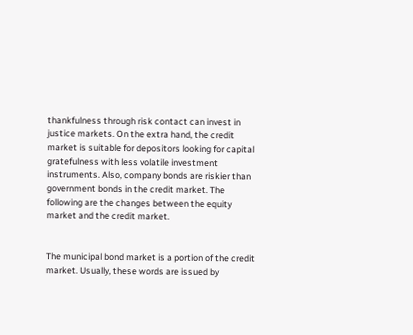thankfulness through risk contact can invest in justice markets. On the extra hand, the credit market is suitable for depositors looking for capital gratefulness with less volatile investment instruments. Also, company bonds are riskier than government bonds in the credit market. The following are the changes between the equity market and the credit market.


The municipal bond market is a portion of the credit market. Usually, these words are issued by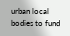urban local bodies to fund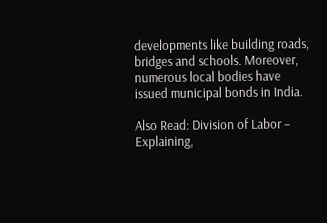developments like building roads, bridges and schools. Moreover, numerous local bodies have issued municipal bonds in India.

Also Read: Division of Labor – Explaining,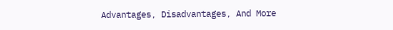Advantages, Disadvantages, And More